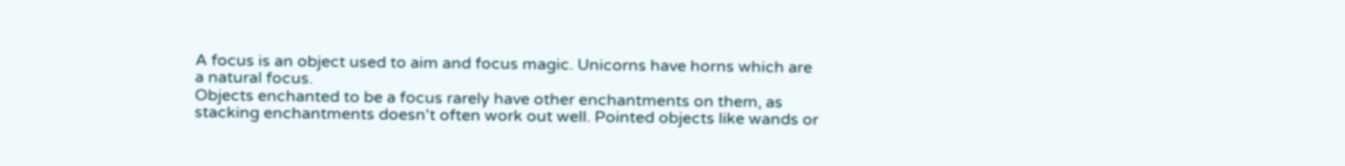A focus is an object used to aim and focus magic. Unicorns have horns which are a natural focus.
Objects enchanted to be a focus rarely have other enchantments on them, as stacking enchantments doesn't often work out well. Pointed objects like wands or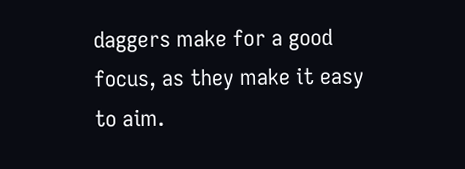daggers make for a good focus, as they make it easy to aim.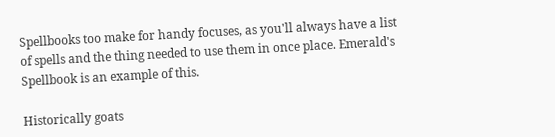Spellbooks too make for handy focuses, as you'll always have a list of spells and the thing needed to use them in once place. Emerald's Spellbook is an example of this.

Historically goats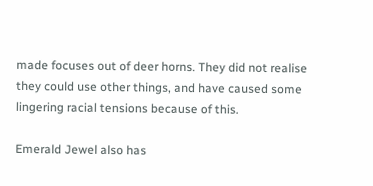made focuses out of deer horns. They did not realise they could use other things, and have caused some lingering racial tensions because of this.

Emerald Jewel also has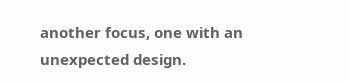another focus, one with an unexpected design.